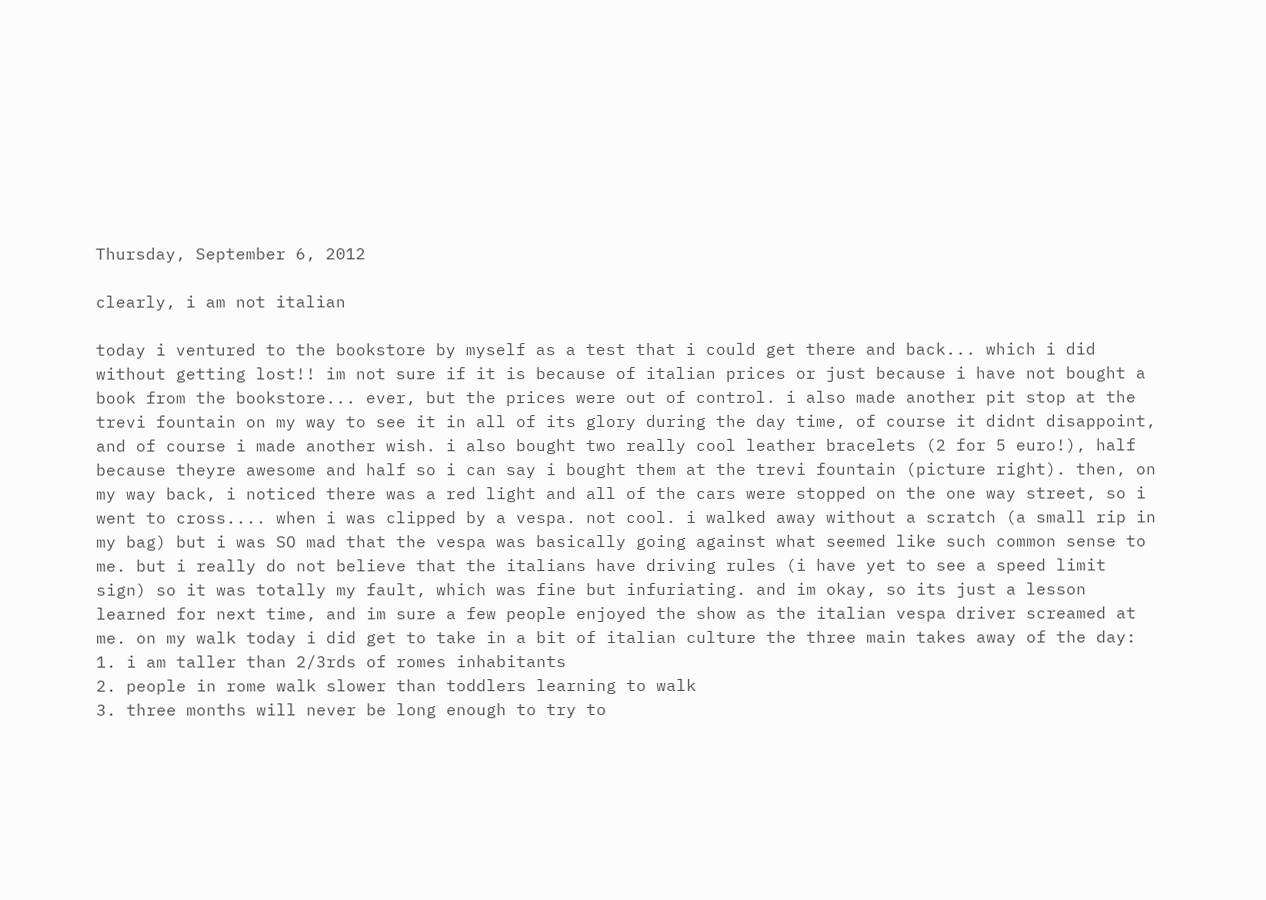Thursday, September 6, 2012

clearly, i am not italian

today i ventured to the bookstore by myself as a test that i could get there and back... which i did without getting lost!! im not sure if it is because of italian prices or just because i have not bought a book from the bookstore... ever, but the prices were out of control. i also made another pit stop at the trevi fountain on my way to see it in all of its glory during the day time, of course it didnt disappoint, and of course i made another wish. i also bought two really cool leather bracelets (2 for 5 euro!), half because theyre awesome and half so i can say i bought them at the trevi fountain (picture right). then, on my way back, i noticed there was a red light and all of the cars were stopped on the one way street, so i went to cross.... when i was clipped by a vespa. not cool. i walked away without a scratch (a small rip in my bag) but i was SO mad that the vespa was basically going against what seemed like such common sense to me. but i really do not believe that the italians have driving rules (i have yet to see a speed limit sign) so it was totally my fault, which was fine but infuriating. and im okay, so its just a lesson learned for next time, and im sure a few people enjoyed the show as the italian vespa driver screamed at me. on my walk today i did get to take in a bit of italian culture the three main takes away of the day:
1. i am taller than 2/3rds of romes inhabitants
2. people in rome walk slower than toddlers learning to walk
3. three months will never be long enough to try to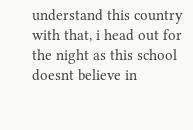understand this country
with that, i head out for the night as this school doesnt believe in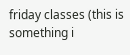friday classes (this is something i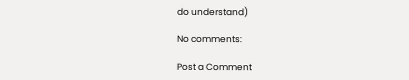do understand)

No comments:

Post a Comment